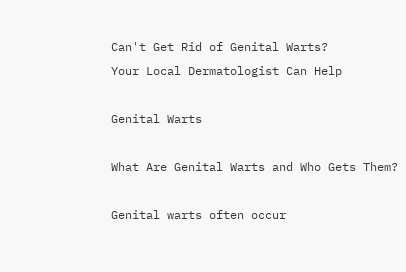Can't Get Rid of Genital Warts?
Your Local Dermatologist Can Help

Genital Warts

What Are Genital Warts and Who Gets Them?

Genital warts often occur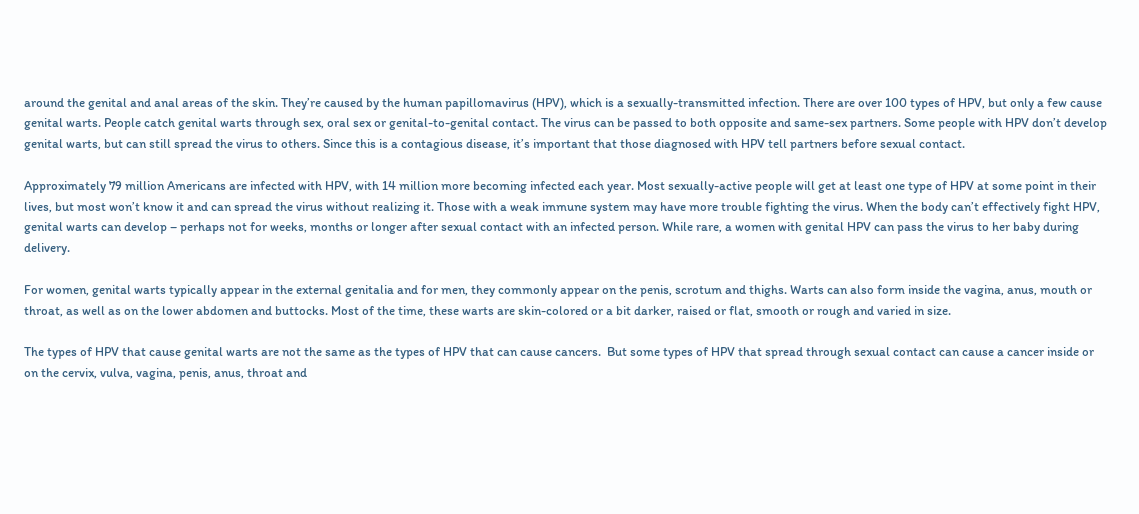around the genital and anal areas of the skin. They’re caused by the human papillomavirus (HPV), which is a sexually-transmitted infection. There are over 100 types of HPV, but only a few cause genital warts. People catch genital warts through sex, oral sex or genital-to-genital contact. The virus can be passed to both opposite and same-sex partners. Some people with HPV don’t develop genital warts, but can still spread the virus to others. Since this is a contagious disease, it’s important that those diagnosed with HPV tell partners before sexual contact.

Approximately 79 million Americans are infected with HPV, with 14 million more becoming infected each year. Most sexually-active people will get at least one type of HPV at some point in their lives, but most won’t know it and can spread the virus without realizing it. Those with a weak immune system may have more trouble fighting the virus. When the body can’t effectively fight HPV, genital warts can develop – perhaps not for weeks, months or longer after sexual contact with an infected person. While rare, a women with genital HPV can pass the virus to her baby during delivery.

For women, genital warts typically appear in the external genitalia and for men, they commonly appear on the penis, scrotum and thighs. Warts can also form inside the vagina, anus, mouth or throat, as well as on the lower abdomen and buttocks. Most of the time, these warts are skin-colored or a bit darker, raised or flat, smooth or rough and varied in size.

The types of HPV that cause genital warts are not the same as the types of HPV that can cause cancers.  But some types of HPV that spread through sexual contact can cause a cancer inside or on the cervix, vulva, vagina, penis, anus, throat and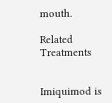mouth.

Related Treatments


Imiquimod is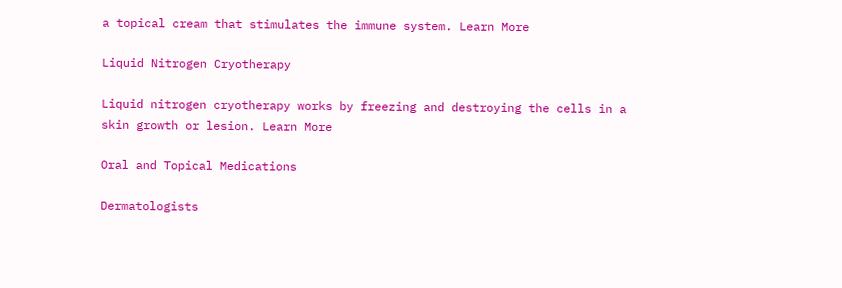a topical cream that stimulates the immune system. Learn More

Liquid Nitrogen Cryotherapy

Liquid nitrogen cryotherapy works by freezing and destroying the cells in a skin growth or lesion. Learn More

Oral and Topical Medications

Dermatologists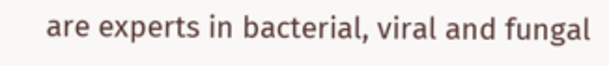are experts in bacterial, viral and fungal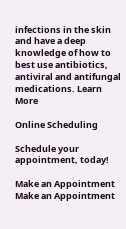infections in the skin and have a deep knowledge of how to best use antibiotics, antiviral and antifungal medications. Learn More

Online Scheduling

Schedule your appointment, today!

Make an Appointment
Make an Appointment